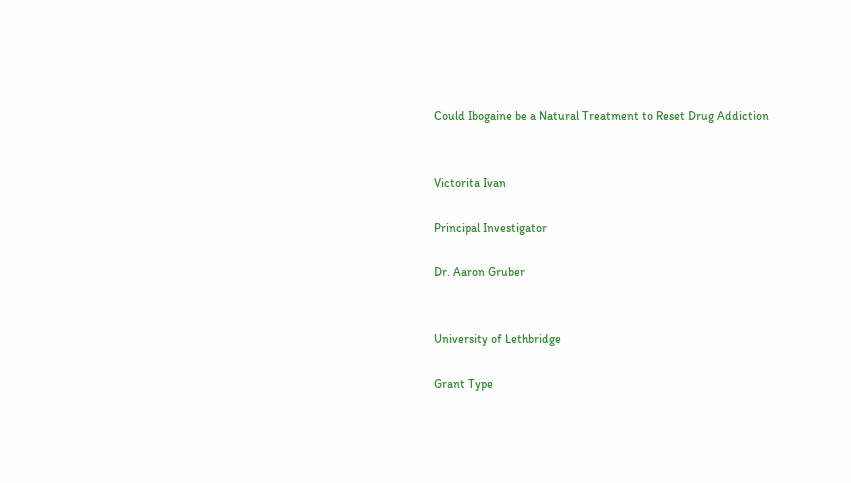Could Ibogaine be a Natural Treatment to Reset Drug Addiction


Victorita Ivan

Principal Investigator

Dr. Aaron Gruber


University of Lethbridge

Grant Type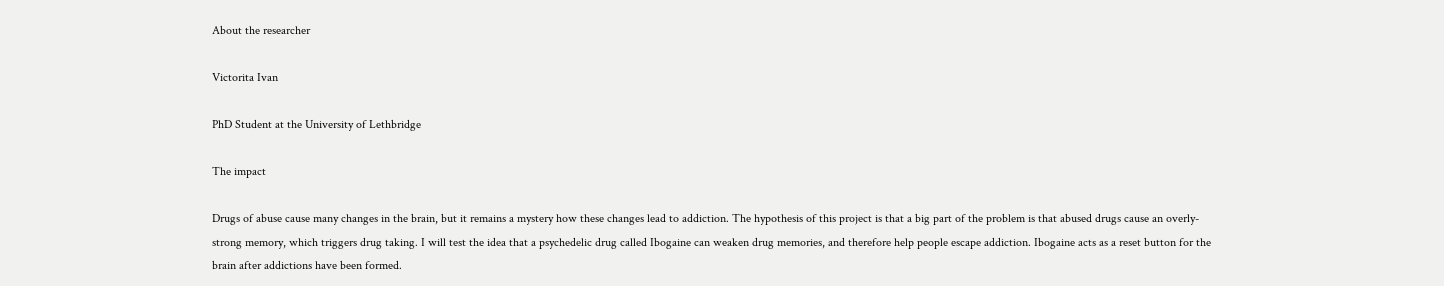About the researcher

Victorita Ivan

PhD Student at the University of Lethbridge

The impact

Drugs of abuse cause many changes in the brain, but it remains a mystery how these changes lead to addiction. The hypothesis of this project is that a big part of the problem is that abused drugs cause an overly-strong memory, which triggers drug taking. I will test the idea that a psychedelic drug called Ibogaine can weaken drug memories, and therefore help people escape addiction. Ibogaine acts as a reset button for the brain after addictions have been formed.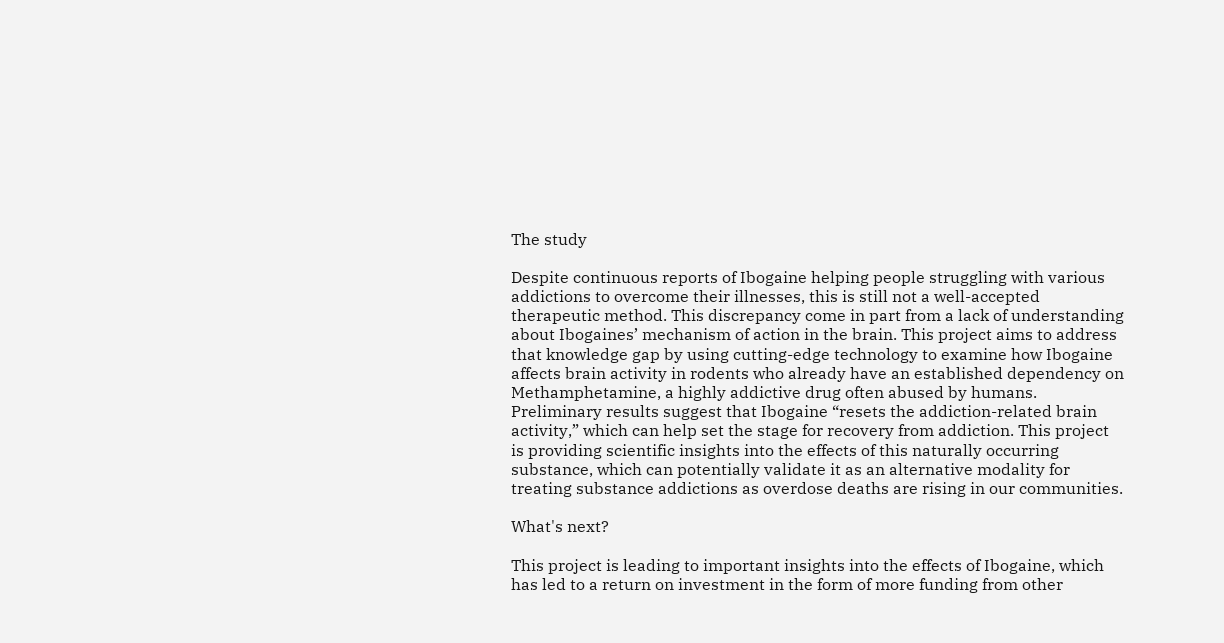The study

Despite continuous reports of Ibogaine helping people struggling with various addictions to overcome their illnesses, this is still not a well-accepted therapeutic method. This discrepancy come in part from a lack of understanding about Ibogaines’ mechanism of action in the brain. This project aims to address that knowledge gap by using cutting-edge technology to examine how Ibogaine affects brain activity in rodents who already have an established dependency on Methamphetamine, a highly addictive drug often abused by humans. Preliminary results suggest that Ibogaine “resets the addiction-related brain activity,” which can help set the stage for recovery from addiction. This project is providing scientific insights into the effects of this naturally occurring substance, which can potentially validate it as an alternative modality for treating substance addictions as overdose deaths are rising in our communities.

What's next?

This project is leading to important insights into the effects of Ibogaine, which has led to a return on investment in the form of more funding from other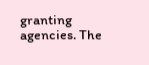granting agencies. The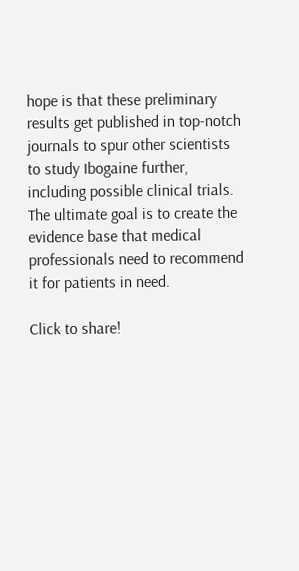hope is that these preliminary results get published in top-notch journals to spur other scientists to study Ibogaine further, including possible clinical trials. The ultimate goal is to create the evidence base that medical professionals need to recommend it for patients in need.

Click to share!